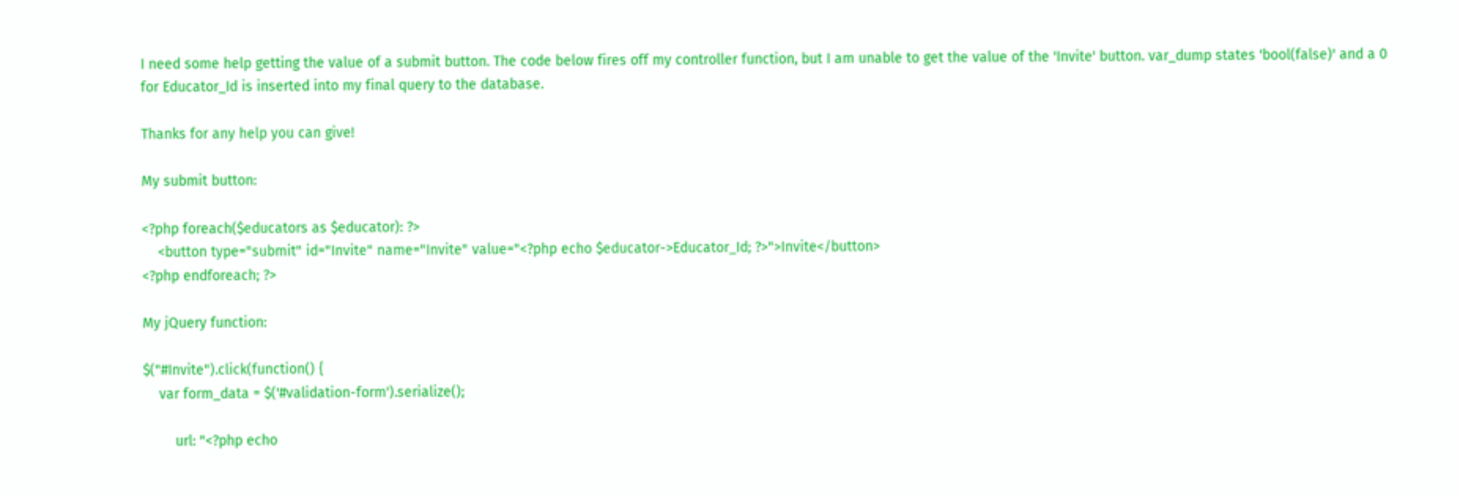I need some help getting the value of a submit button. The code below fires off my controller function, but I am unable to get the value of the 'Invite' button. var_dump states 'bool(false)' and a 0 for Educator_Id is inserted into my final query to the database.

Thanks for any help you can give!

My submit button:

<?php foreach($educators as $educator): ?>
    <button type="submit" id="Invite" name="Invite" value="<?php echo $educator->Educator_Id; ?>">Invite</button>
<?php endforeach; ?>

My jQuery function:

$("#Invite").click(function() {
    var form_data = $('#validation-form').serialize();

        url: "<?php echo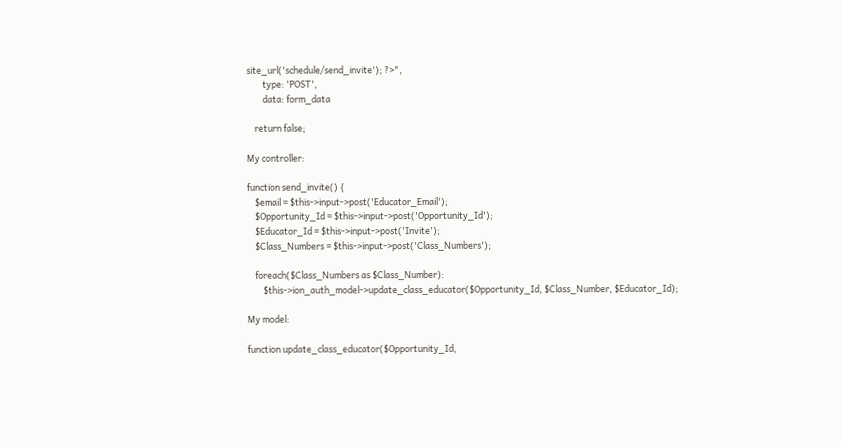site_url('schedule/send_invite'); ?>",
        type: 'POST',
        data: form_data

    return false;

My controller:

function send_invite() {
    $email = $this->input->post('Educator_Email');
    $Opportunity_Id = $this->input->post('Opportunity_Id');
    $Educator_Id = $this->input->post('Invite');
    $Class_Numbers = $this->input->post('Class_Numbers');

    foreach($Class_Numbers as $Class_Number):
        $this->ion_auth_model->update_class_educator($Opportunity_Id, $Class_Number, $Educator_Id);

My model:

function update_class_educator($Opportunity_Id,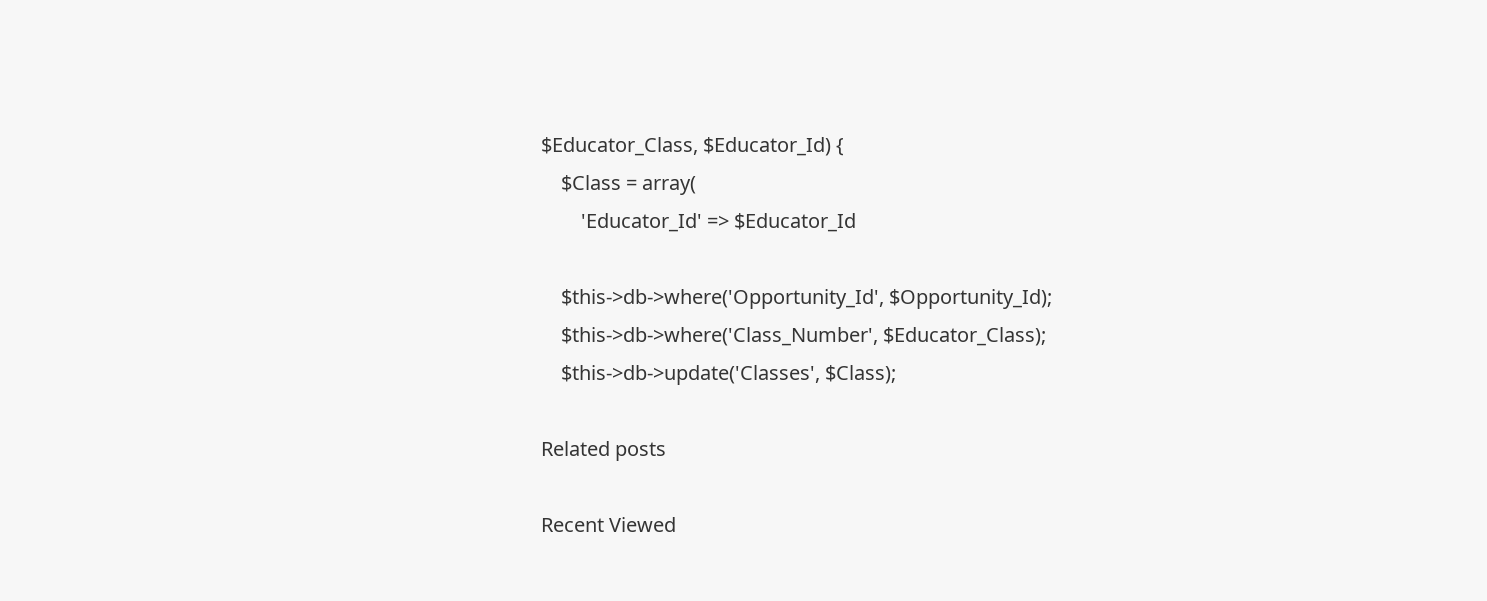$Educator_Class, $Educator_Id) {
    $Class = array(
        'Educator_Id' => $Educator_Id

    $this->db->where('Opportunity_Id', $Opportunity_Id);
    $this->db->where('Class_Number', $Educator_Class);
    $this->db->update('Classes', $Class);

Related posts

Recent Viewed